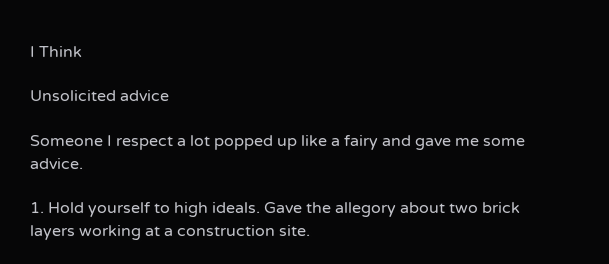I Think

Unsolicited advice

Someone I respect a lot popped up like a fairy and gave me some advice.

1. Hold yourself to high ideals. Gave the allegory about two brick layers working at a construction site.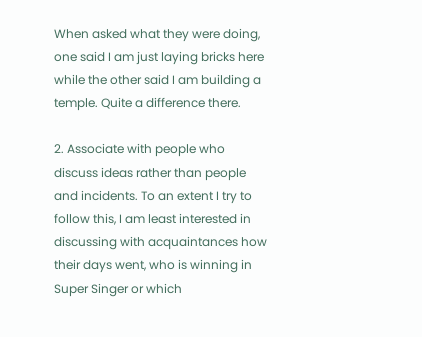When asked what they were doing, one said I am just laying bricks here while the other said I am building a temple. Quite a difference there.

2. Associate with people who discuss ideas rather than people and incidents. To an extent I try to follow this, I am least interested in discussing with acquaintances how their days went, who is winning in Super Singer or which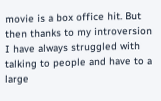movie is a box office hit. But then thanks to my introversion I have always struggled with talking to people and have to a large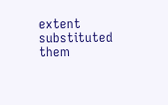extent substituted them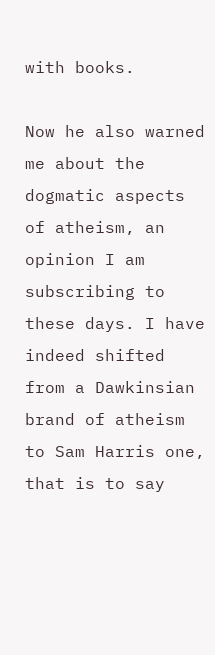with books.

Now he also warned me about the dogmatic aspects of atheism, an opinion I am subscribing to these days. I have indeed shifted from a Dawkinsian brand of atheism to Sam Harris one, that is to say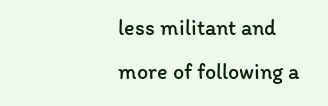less militant and more of following a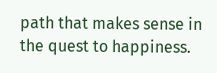path that makes sense in the quest to happiness.